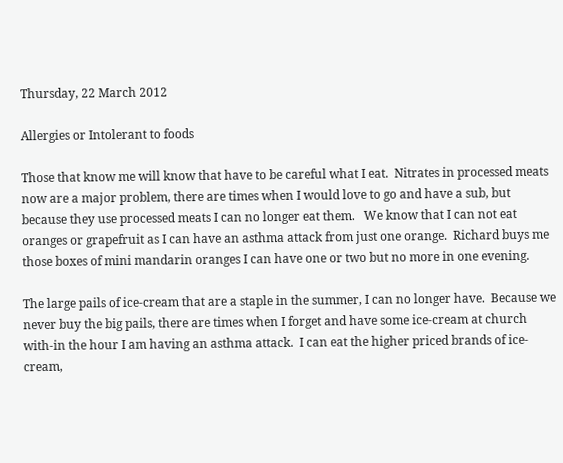Thursday, 22 March 2012

Allergies or Intolerant to foods

Those that know me will know that have to be careful what I eat.  Nitrates in processed meats now are a major problem, there are times when I would love to go and have a sub, but because they use processed meats I can no longer eat them.   We know that I can not eat oranges or grapefruit as I can have an asthma attack from just one orange.  Richard buys me those boxes of mini mandarin oranges I can have one or two but no more in one evening.

The large pails of ice-cream that are a staple in the summer, I can no longer have.  Because we never buy the big pails, there are times when I forget and have some ice-cream at church with-in the hour I am having an asthma attack.  I can eat the higher priced brands of ice-cream,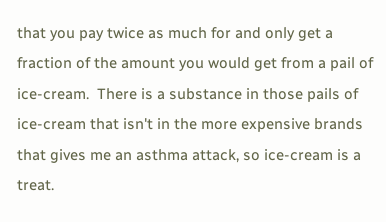that you pay twice as much for and only get a fraction of the amount you would get from a pail of ice-cream.  There is a substance in those pails of ice-cream that isn't in the more expensive brands that gives me an asthma attack, so ice-cream is a treat.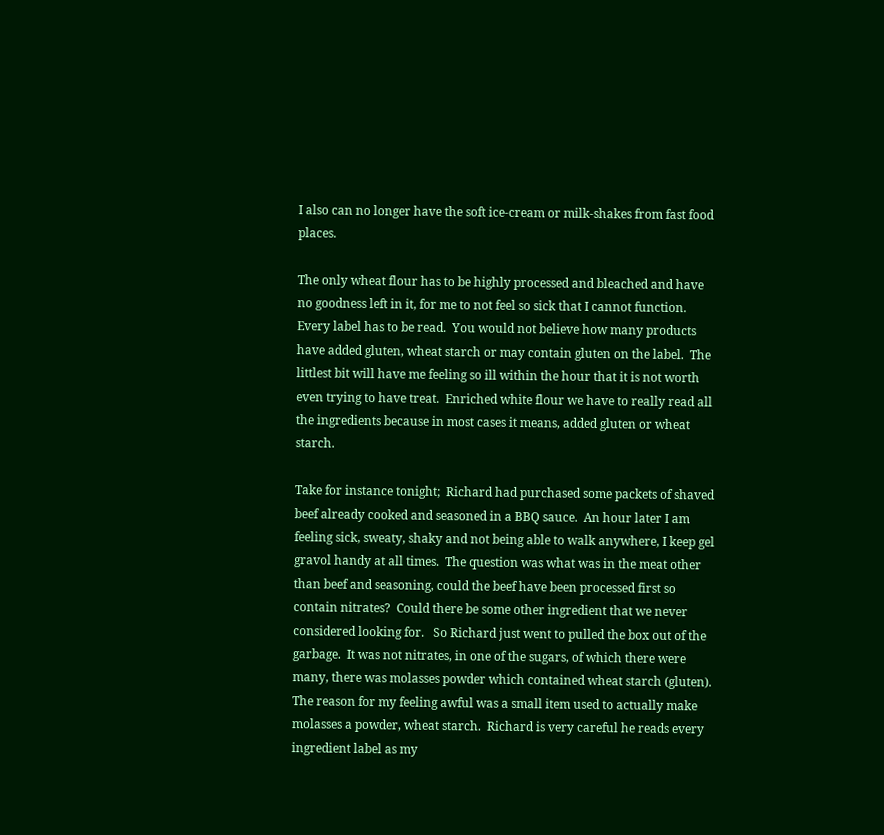I also can no longer have the soft ice-cream or milk-shakes from fast food places.

The only wheat flour has to be highly processed and bleached and have no goodness left in it, for me to not feel so sick that I cannot function.  Every label has to be read.  You would not believe how many products have added gluten, wheat starch or may contain gluten on the label.  The littlest bit will have me feeling so ill within the hour that it is not worth even trying to have treat.  Enriched white flour we have to really read all the ingredients because in most cases it means, added gluten or wheat starch.

Take for instance tonight;  Richard had purchased some packets of shaved beef already cooked and seasoned in a BBQ sauce.  An hour later I am feeling sick, sweaty, shaky and not being able to walk anywhere, I keep gel gravol handy at all times.  The question was what was in the meat other than beef and seasoning, could the beef have been processed first so contain nitrates?  Could there be some other ingredient that we never considered looking for.   So Richard just went to pulled the box out of the garbage.  It was not nitrates, in one of the sugars, of which there were many, there was molasses powder which contained wheat starch (gluten).  The reason for my feeling awful was a small item used to actually make molasses a powder, wheat starch.  Richard is very careful he reads every ingredient label as my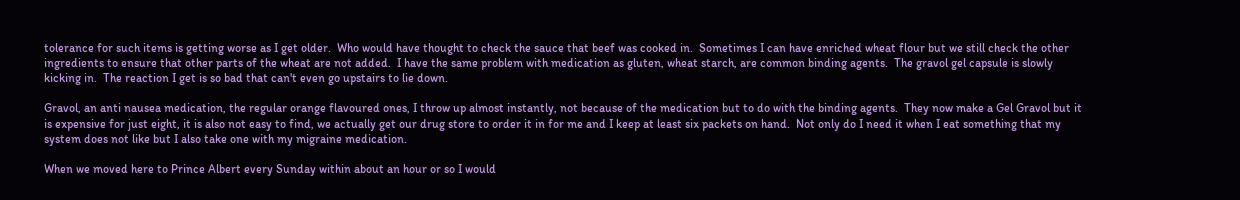tolerance for such items is getting worse as I get older.  Who would have thought to check the sauce that beef was cooked in.  Sometimes I can have enriched wheat flour but we still check the other ingredients to ensure that other parts of the wheat are not added.  I have the same problem with medication as gluten, wheat starch, are common binding agents.  The gravol gel capsule is slowly kicking in.  The reaction I get is so bad that can't even go upstairs to lie down.

Gravol, an anti nausea medication, the regular orange flavoured ones, I throw up almost instantly, not because of the medication but to do with the binding agents.  They now make a Gel Gravol but it is expensive for just eight, it is also not easy to find, we actually get our drug store to order it in for me and I keep at least six packets on hand.  Not only do I need it when I eat something that my system does not like but I also take one with my migraine medication.

When we moved here to Prince Albert every Sunday within about an hour or so I would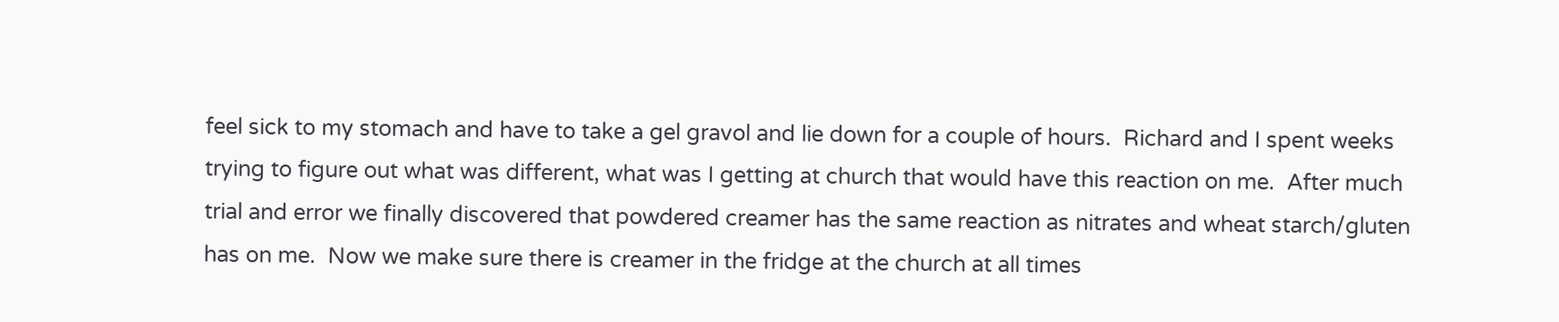feel sick to my stomach and have to take a gel gravol and lie down for a couple of hours.  Richard and I spent weeks trying to figure out what was different, what was I getting at church that would have this reaction on me.  After much trial and error we finally discovered that powdered creamer has the same reaction as nitrates and wheat starch/gluten has on me.  Now we make sure there is creamer in the fridge at the church at all times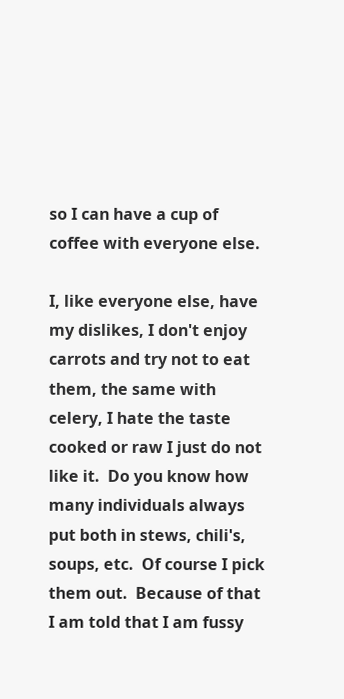so I can have a cup of coffee with everyone else.

I, like everyone else, have my dislikes, I don't enjoy carrots and try not to eat them, the same with celery, I hate the taste cooked or raw I just do not like it.  Do you know how many individuals always put both in stews, chili's, soups, etc.  Of course I pick them out.  Because of that I am told that I am fussy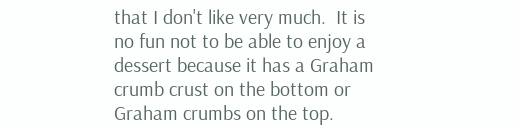that I don't like very much.  It is no fun not to be able to enjoy a dessert because it has a Graham crumb crust on the bottom or Graham crumbs on the top.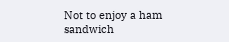Not to enjoy a ham sandwich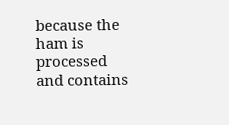because the ham is processed and contains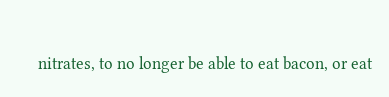nitrates, to no longer be able to eat bacon, or eat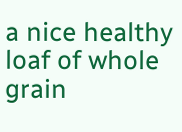a nice healthy loaf of whole grain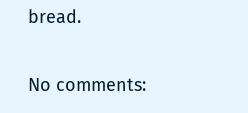bread.

No comments: